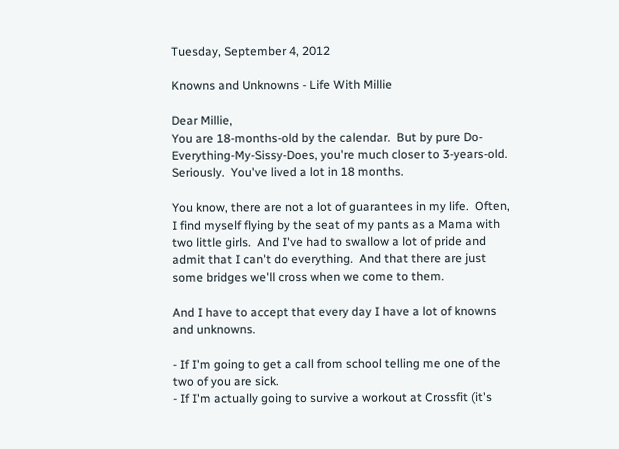Tuesday, September 4, 2012

Knowns and Unknowns - Life With Millie

Dear Millie,
You are 18-months-old by the calendar.  But by pure Do-Everything-My-Sissy-Does, you're much closer to 3-years-old.  Seriously.  You've lived a lot in 18 months.

You know, there are not a lot of guarantees in my life.  Often, I find myself flying by the seat of my pants as a Mama with two little girls.  And I've had to swallow a lot of pride and admit that I can't do everything.  And that there are just some bridges we'll cross when we come to them.

And I have to accept that every day I have a lot of knowns and unknowns.

- If I'm going to get a call from school telling me one of the two of you are sick.
- If I'm actually going to survive a workout at Crossfit (it's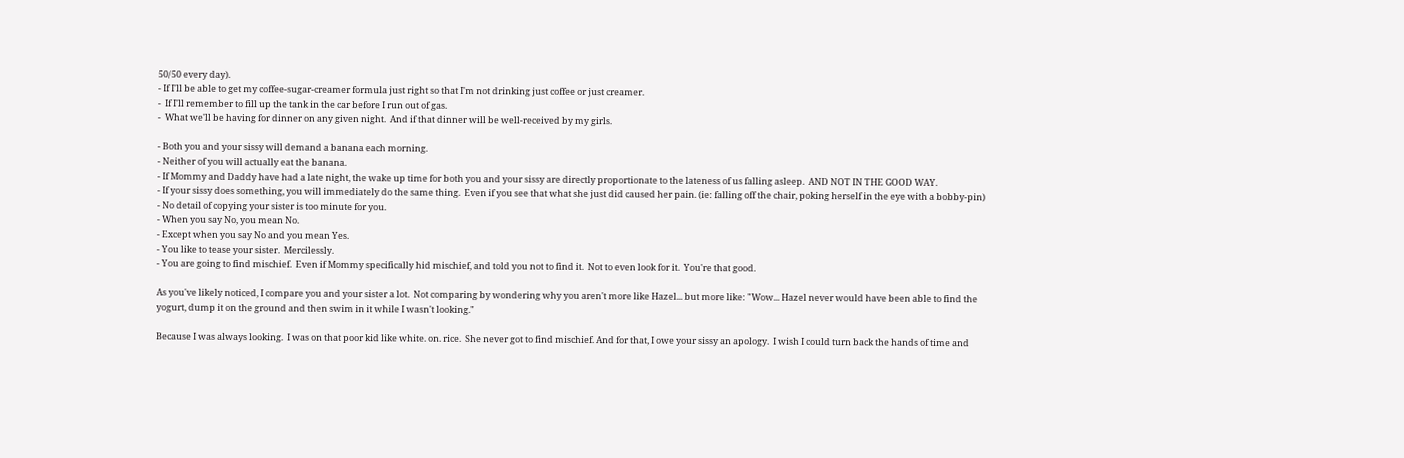50/50 every day).
- If I'll be able to get my coffee-sugar-creamer formula just right so that I'm not drinking just coffee or just creamer.
-  If I'll remember to fill up the tank in the car before I run out of gas.
-  What we'll be having for dinner on any given night.  And if that dinner will be well-received by my girls.

- Both you and your sissy will demand a banana each morning.
- Neither of you will actually eat the banana.
- If Mommy and Daddy have had a late night, the wake up time for both you and your sissy are directly proportionate to the lateness of us falling asleep.  AND NOT IN THE GOOD WAY.
- If your sissy does something, you will immediately do the same thing.  Even if you see that what she just did caused her pain. (ie: falling off the chair, poking herself in the eye with a bobby-pin)
- No detail of copying your sister is too minute for you.
- When you say No, you mean No.
- Except when you say No and you mean Yes.
- You like to tease your sister.  Mercilessly.
- You are going to find mischief.  Even if Mommy specifically hid mischief, and told you not to find it.  Not to even look for it.  You're that good.

As you've likely noticed, I compare you and your sister a lot.  Not comparing by wondering why you aren't more like Hazel... but more like: "Wow... Hazel never would have been able to find the yogurt, dump it on the ground and then swim in it while I wasn't looking."

Because I was always looking.  I was on that poor kid like white. on. rice.  She never got to find mischief. And for that, I owe your sissy an apology.  I wish I could turn back the hands of time and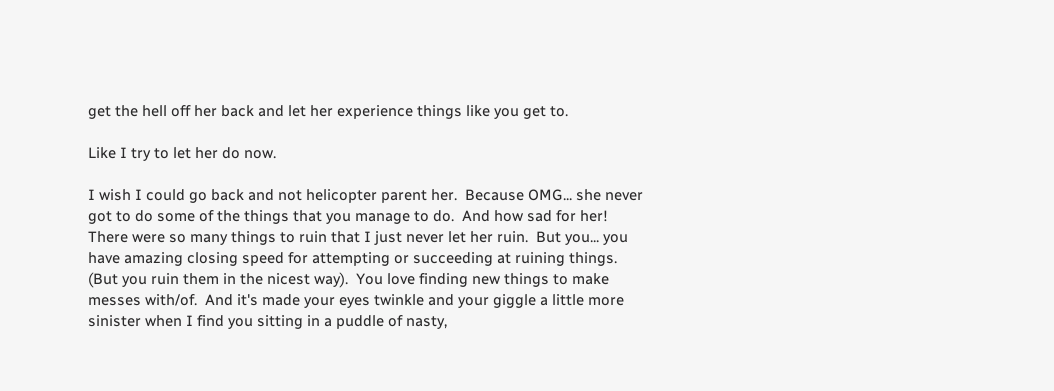get the hell off her back and let her experience things like you get to.

Like I try to let her do now.

I wish I could go back and not helicopter parent her.  Because OMG... she never got to do some of the things that you manage to do.  And how sad for her!  There were so many things to ruin that I just never let her ruin.  But you... you have amazing closing speed for attempting or succeeding at ruining things.  (But you ruin them in the nicest way).  You love finding new things to make messes with/of.  And it's made your eyes twinkle and your giggle a little more sinister when I find you sitting in a puddle of nasty,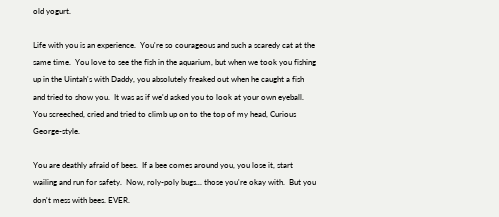old yogurt.

Life with you is an experience.  You're so courageous and such a scaredy cat at the same time.  You love to see the fish in the aquarium, but when we took you fishing up in the Uintah's with Daddy, you absolutely freaked out when he caught a fish and tried to show you.  It was as if we'd asked you to look at your own eyeball.  You screeched, cried and tried to climb up on to the top of my head, Curious George-style.

You are deathly afraid of bees.  If a bee comes around you, you lose it, start wailing and run for safety.  Now, roly-poly bugs... those you're okay with.  But you don't mess with bees. EVER.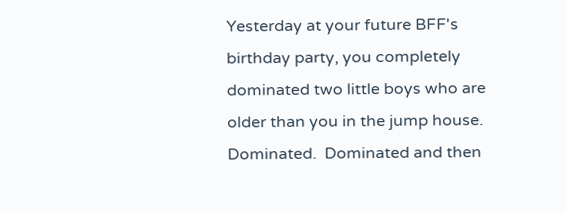Yesterday at your future BFF's birthday party, you completely dominated two little boys who are older than you in the jump house.  Dominated.  Dominated and then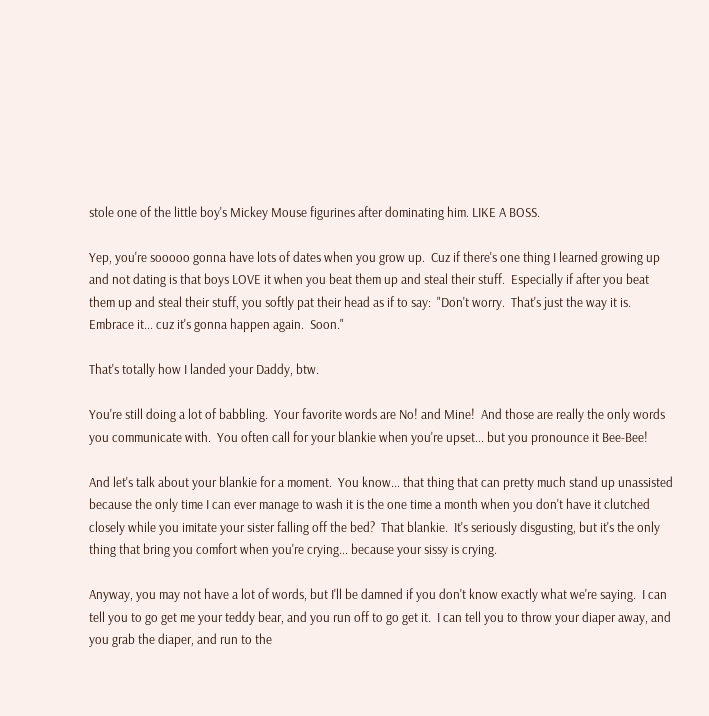stole one of the little boy's Mickey Mouse figurines after dominating him. LIKE A BOSS.

Yep, you're sooooo gonna have lots of dates when you grow up.  Cuz if there's one thing I learned growing up and not dating is that boys LOVE it when you beat them up and steal their stuff.  Especially if after you beat them up and steal their stuff, you softly pat their head as if to say:  "Don't worry.  That's just the way it is.  Embrace it... cuz it's gonna happen again.  Soon."

That's totally how I landed your Daddy, btw.

You're still doing a lot of babbling.  Your favorite words are No! and Mine!  And those are really the only words you communicate with.  You often call for your blankie when you're upset... but you pronounce it Bee-Bee!

And let's talk about your blankie for a moment.  You know... that thing that can pretty much stand up unassisted because the only time I can ever manage to wash it is the one time a month when you don't have it clutched closely while you imitate your sister falling off the bed?  That blankie.  It's seriously disgusting, but it's the only thing that bring you comfort when you're crying... because your sissy is crying.

Anyway, you may not have a lot of words, but I'll be damned if you don't know exactly what we're saying.  I can tell you to go get me your teddy bear, and you run off to go get it.  I can tell you to throw your diaper away, and you grab the diaper, and run to the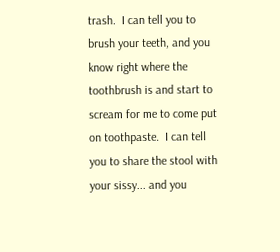trash.  I can tell you to brush your teeth, and you know right where the toothbrush is and start to scream for me to come put on toothpaste.  I can tell you to share the stool with your sissy... and you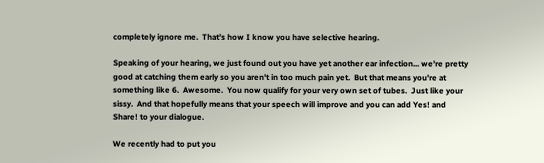completely ignore me.  That's how I know you have selective hearing.

Speaking of your hearing, we just found out you have yet another ear infection... we're pretty good at catching them early so you aren't in too much pain yet.  But that means you're at something like 6.  Awesome.  You now qualify for your very own set of tubes.  Just like your sissy.  And that hopefully means that your speech will improve and you can add Yes! and Share! to your dialogue.

We recently had to put you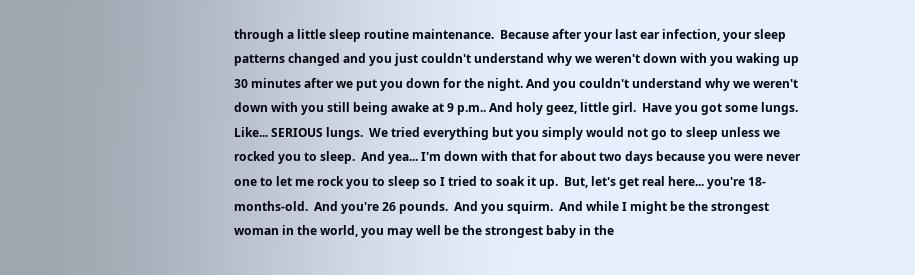through a little sleep routine maintenance.  Because after your last ear infection, your sleep patterns changed and you just couldn't understand why we weren't down with you waking up 30 minutes after we put you down for the night. And you couldn't understand why we weren't down with you still being awake at 9 p.m.. And holy geez, little girl.  Have you got some lungs.  Like... SERIOUS lungs.  We tried everything but you simply would not go to sleep unless we rocked you to sleep.  And yea... I'm down with that for about two days because you were never one to let me rock you to sleep so I tried to soak it up.  But, let's get real here... you're 18-months-old.  And you're 26 pounds.  And you squirm.  And while I might be the strongest woman in the world, you may well be the strongest baby in the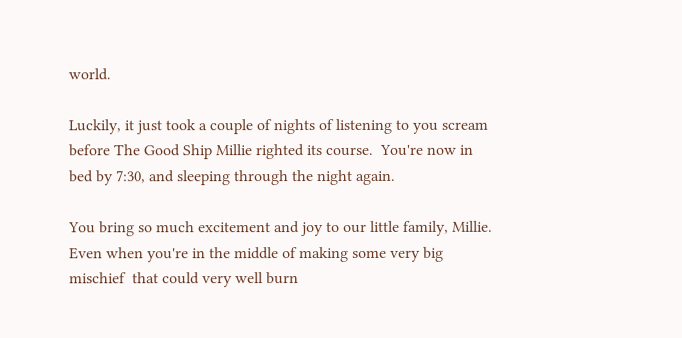world.

Luckily, it just took a couple of nights of listening to you scream before The Good Ship Millie righted its course.  You're now in bed by 7:30, and sleeping through the night again.

You bring so much excitement and joy to our little family, Millie.  Even when you're in the middle of making some very big mischief  that could very well burn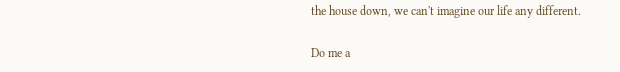the house down, we can't imagine our life any different.

Do me a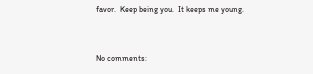favor.  Keep being you.  It keeps me young.


No comments: